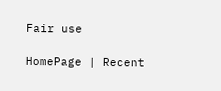Fair use

HomePage | Recent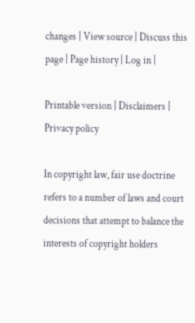changes | View source | Discuss this page | Page history | Log in |

Printable version | Disclaimers | Privacy policy

In copyright law, fair use doctrine refers to a number of laws and court decisions that attempt to balance the interests of copyright holders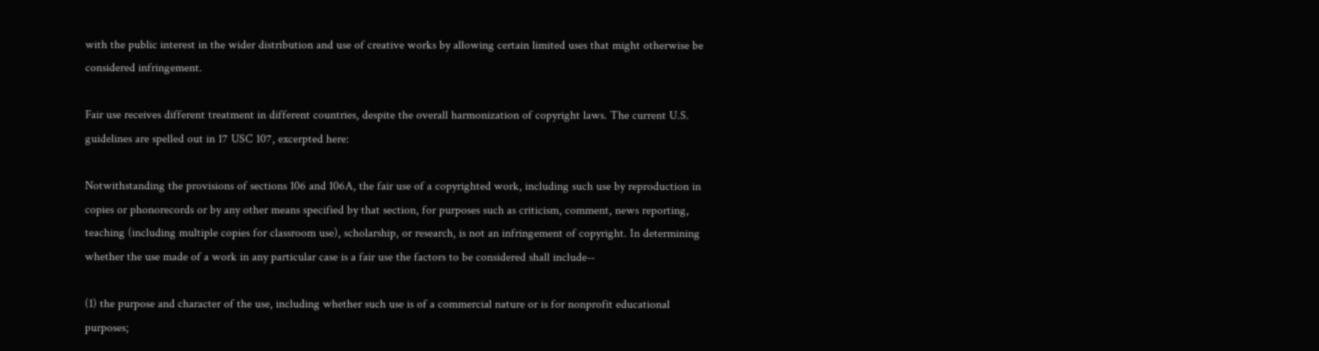with the public interest in the wider distribution and use of creative works by allowing certain limited uses that might otherwise be considered infringement.

Fair use receives different treatment in different countries, despite the overall harmonization of copyright laws. The current U.S. guidelines are spelled out in 17 USC 107, excerpted here:

Notwithstanding the provisions of sections 106 and 106A, the fair use of a copyrighted work, including such use by reproduction in copies or phonorecords or by any other means specified by that section, for purposes such as criticism, comment, news reporting, teaching (including multiple copies for classroom use), scholarship, or research, is not an infringement of copyright. In determining whether the use made of a work in any particular case is a fair use the factors to be considered shall include--

(1) the purpose and character of the use, including whether such use is of a commercial nature or is for nonprofit educational purposes;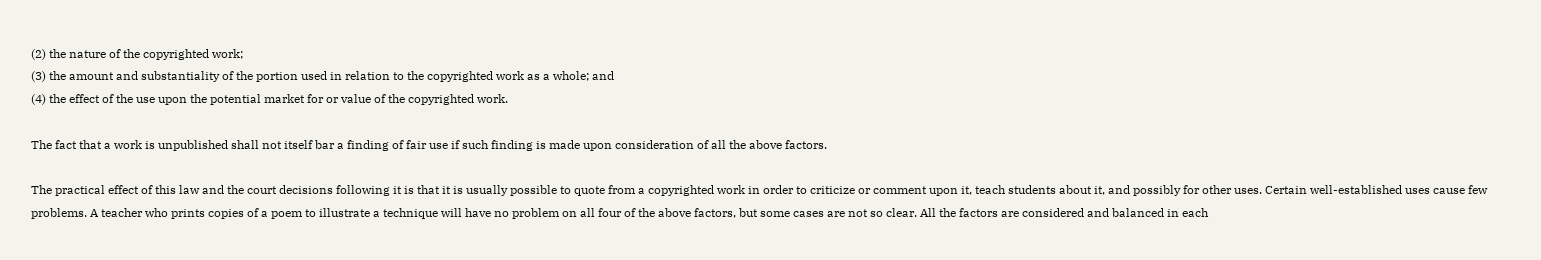(2) the nature of the copyrighted work;
(3) the amount and substantiality of the portion used in relation to the copyrighted work as a whole; and
(4) the effect of the use upon the potential market for or value of the copyrighted work.

The fact that a work is unpublished shall not itself bar a finding of fair use if such finding is made upon consideration of all the above factors.

The practical effect of this law and the court decisions following it is that it is usually possible to quote from a copyrighted work in order to criticize or comment upon it, teach students about it, and possibly for other uses. Certain well-established uses cause few problems. A teacher who prints copies of a poem to illustrate a technique will have no problem on all four of the above factors, but some cases are not so clear. All the factors are considered and balanced in each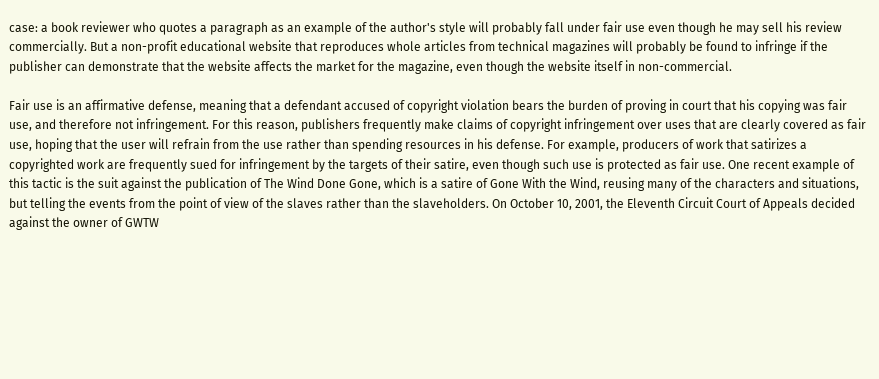case: a book reviewer who quotes a paragraph as an example of the author's style will probably fall under fair use even though he may sell his review commercially. But a non-profit educational website that reproduces whole articles from technical magazines will probably be found to infringe if the publisher can demonstrate that the website affects the market for the magazine, even though the website itself in non-commercial.

Fair use is an affirmative defense, meaning that a defendant accused of copyright violation bears the burden of proving in court that his copying was fair use, and therefore not infringement. For this reason, publishers frequently make claims of copyright infringement over uses that are clearly covered as fair use, hoping that the user will refrain from the use rather than spending resources in his defense. For example, producers of work that satirizes a copyrighted work are frequently sued for infringement by the targets of their satire, even though such use is protected as fair use. One recent example of this tactic is the suit against the publication of The Wind Done Gone, which is a satire of Gone With the Wind, reusing many of the characters and situations, but telling the events from the point of view of the slaves rather than the slaveholders. On October 10, 2001, the Eleventh Circuit Court of Appeals decided against the owner of GWTW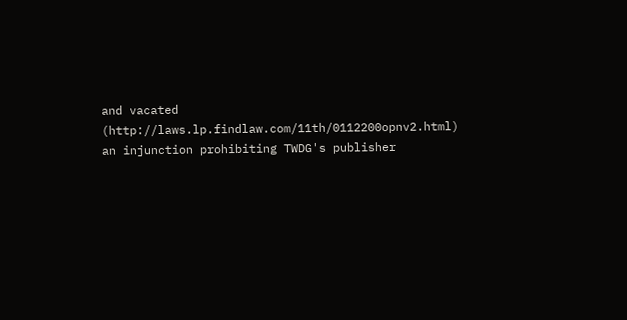and vacated (http://laws.lp.findlaw.com/11th/0112200opnv2.html) an injunction prohibiting TWDG's publisher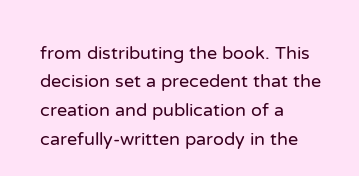from distributing the book. This decision set a precedent that the creation and publication of a carefully-written parody in the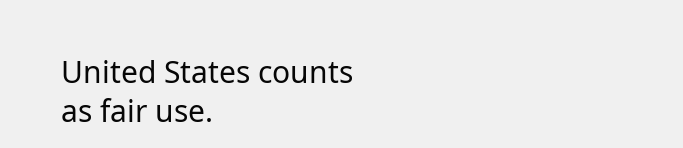United States counts as fair use.